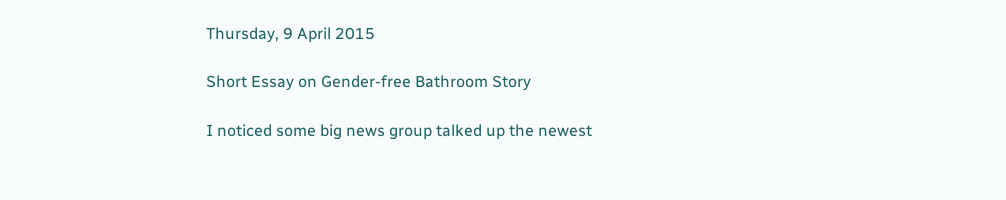Thursday, 9 April 2015

Short Essay on Gender-free Bathroom Story

I noticed some big news group talked up the newest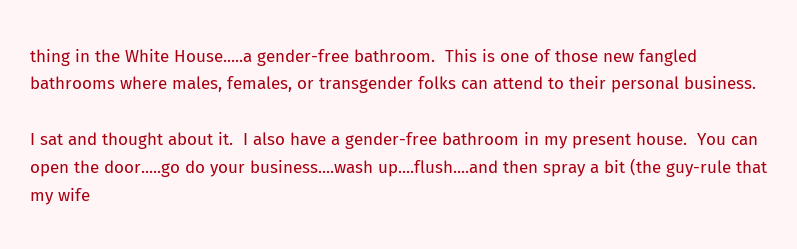thing in the White House.....a gender-free bathroom.  This is one of those new fangled bathrooms where males, females, or transgender folks can attend to their personal business.

I sat and thought about it.  I also have a gender-free bathroom in my present house.  You can open the door.....go do your business....wash up....flush....and then spray a bit (the guy-rule that my wife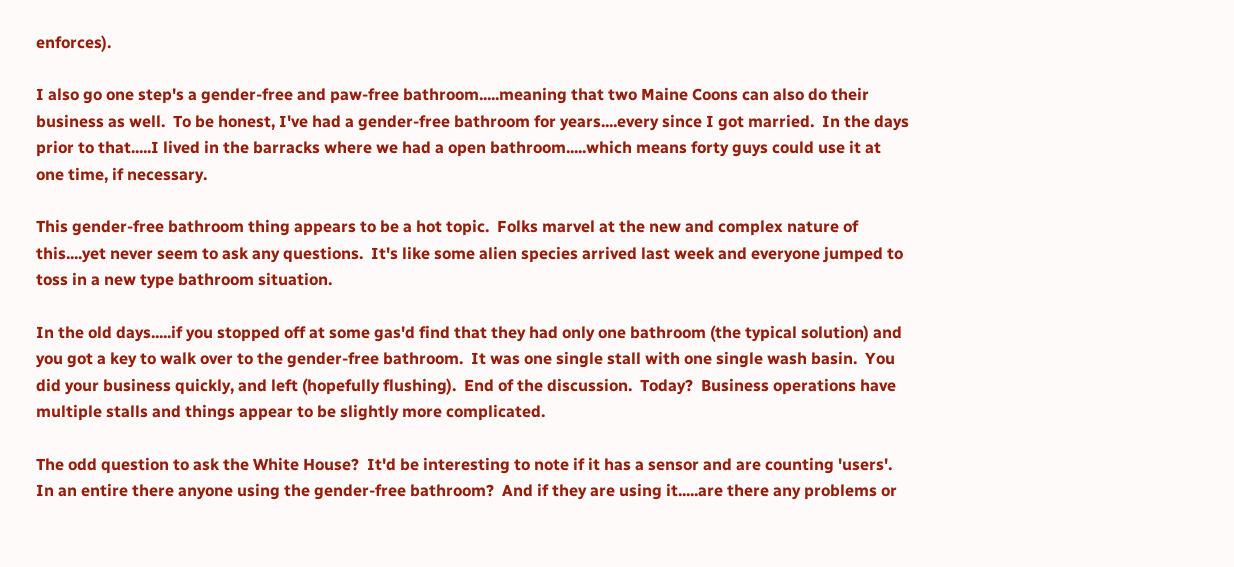enforces).

I also go one step's a gender-free and paw-free bathroom.....meaning that two Maine Coons can also do their business as well.  To be honest, I've had a gender-free bathroom for years....every since I got married.  In the days prior to that.....I lived in the barracks where we had a open bathroom.....which means forty guys could use it at one time, if necessary.

This gender-free bathroom thing appears to be a hot topic.  Folks marvel at the new and complex nature of this....yet never seem to ask any questions.  It's like some alien species arrived last week and everyone jumped to toss in a new type bathroom situation.

In the old days.....if you stopped off at some gas'd find that they had only one bathroom (the typical solution) and you got a key to walk over to the gender-free bathroom.  It was one single stall with one single wash basin.  You did your business quickly, and left (hopefully flushing).  End of the discussion.  Today?  Business operations have multiple stalls and things appear to be slightly more complicated.

The odd question to ask the White House?  It'd be interesting to note if it has a sensor and are counting 'users'.  In an entire there anyone using the gender-free bathroom?  And if they are using it.....are there any problems or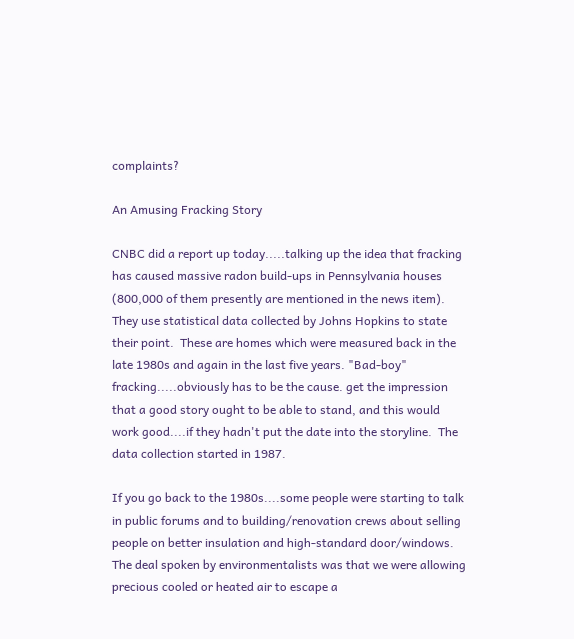complaints?

An Amusing Fracking Story

CNBC did a report up today.....talking up the idea that fracking has caused massive radon build-ups in Pennsylvania houses (800,000 of them presently are mentioned in the news item).  They use statistical data collected by Johns Hopkins to state their point.  These are homes which were measured back in the late 1980s and again in the last five years. "Bad-boy" fracking.....obviously has to be the cause. get the impression that a good story ought to be able to stand, and this would work good....if they hadn't put the date into the storyline.  The data collection started in 1987.

If you go back to the 1980s....some people were starting to talk in public forums and to building/renovation crews about selling people on better insulation and high-standard door/windows.  The deal spoken by environmentalists was that we were allowing precious cooled or heated air to escape a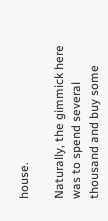house.

Naturally, the gimmick here was to spend several thousand and buy some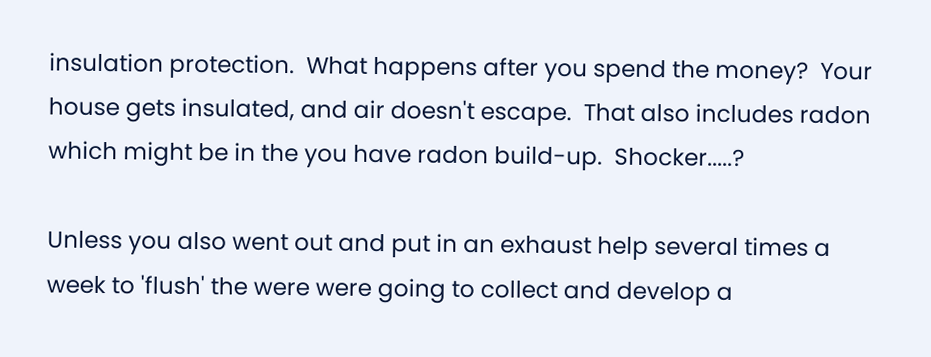insulation protection.  What happens after you spend the money?  Your house gets insulated, and air doesn't escape.  That also includes radon which might be in the you have radon build-up.  Shocker.....?

Unless you also went out and put in an exhaust help several times a week to 'flush' the were were going to collect and develop a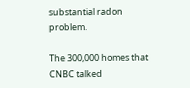substantial radon problem.

The 300,000 homes that CNBC talked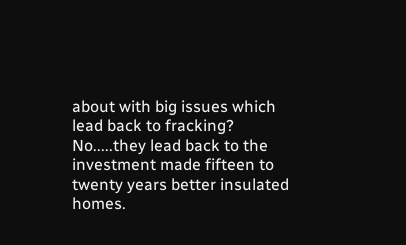about with big issues which lead back to fracking?  No.....they lead back to the investment made fifteen to twenty years better insulated homes.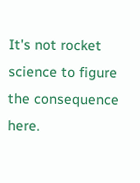It's not rocket science to figure the consequence here.